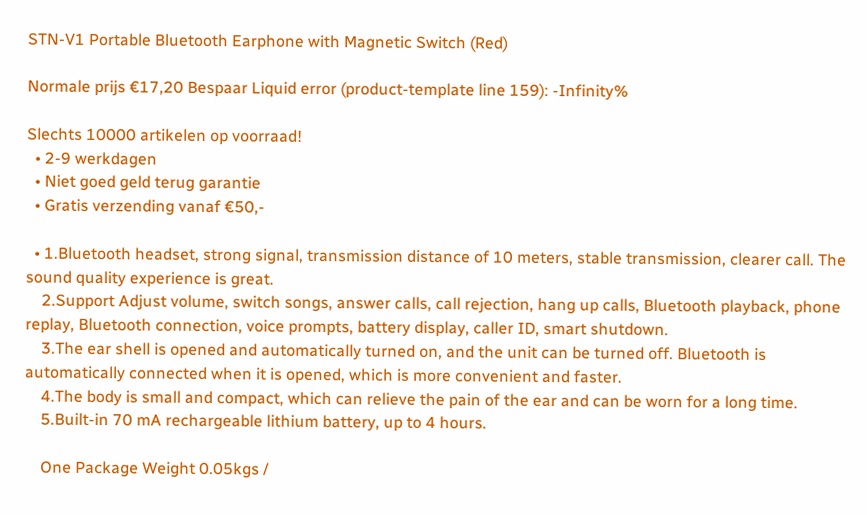STN-V1 Portable Bluetooth Earphone with Magnetic Switch (Red)

Normale prijs €17,20 Bespaar Liquid error (product-template line 159): -Infinity%

Slechts 10000 artikelen op voorraad!
  • 2-9 werkdagen
  • Niet goed geld terug garantie
  • Gratis verzending vanaf €50,-

  • 1.Bluetooth headset, strong signal, transmission distance of 10 meters, stable transmission, clearer call. The sound quality experience is great.
    2.Support Adjust volume, switch songs, answer calls, call rejection, hang up calls, Bluetooth playback, phone replay, Bluetooth connection, voice prompts, battery display, caller ID, smart shutdown.
    3.The ear shell is opened and automatically turned on, and the unit can be turned off. Bluetooth is automatically connected when it is opened, which is more convenient and faster.
    4.The body is small and compact, which can relieve the pain of the ear and can be worn for a long time.
    5.Built-in 70 mA rechargeable lithium battery, up to 4 hours.

    One Package Weight 0.05kgs /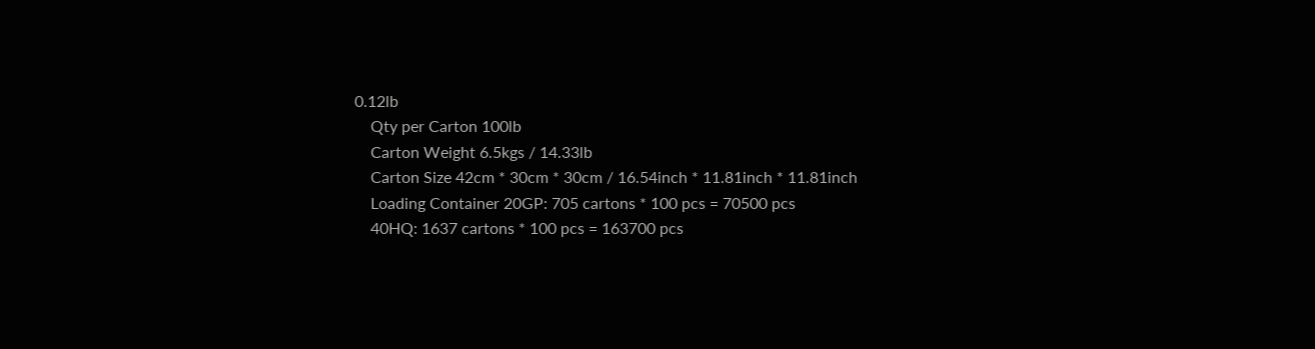0.12lb
    Qty per Carton 100lb
    Carton Weight 6.5kgs / 14.33lb
    Carton Size 42cm * 30cm * 30cm / 16.54inch * 11.81inch * 11.81inch
    Loading Container 20GP: 705 cartons * 100 pcs = 70500 pcs
    40HQ: 1637 cartons * 100 pcs = 163700 pcs